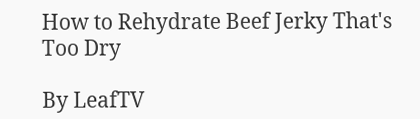How to Rehydrate Beef Jerky That's Too Dry

By LeafTV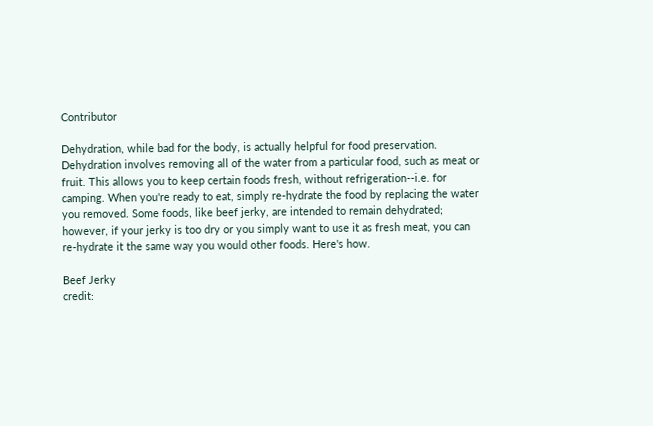Contributor

Dehydration, while bad for the body, is actually helpful for food preservation. Dehydration involves removing all of the water from a particular food, such as meat or fruit. This allows you to keep certain foods fresh, without refrigeration--i.e. for camping. When you're ready to eat, simply re-hydrate the food by replacing the water you removed. Some foods, like beef jerky, are intended to remain dehydrated; however, if your jerky is too dry or you simply want to use it as fresh meat, you can re-hydrate it the same way you would other foods. Here's how.

Beef Jerky
credit: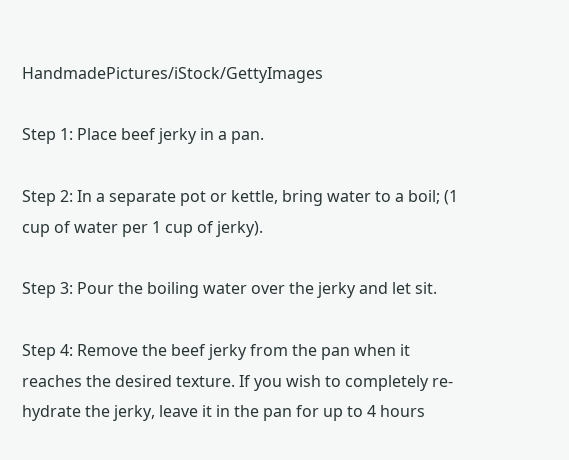HandmadePictures/iStock/GettyImages

Step 1: Place beef jerky in a pan.

Step 2: In a separate pot or kettle, bring water to a boil; (1 cup of water per 1 cup of jerky).

Step 3: Pour the boiling water over the jerky and let sit.

Step 4: Remove the beef jerky from the pan when it reaches the desired texture. If you wish to completely re-hydrate the jerky, leave it in the pan for up to 4 hours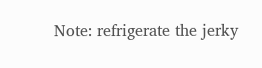Note: refrigerate the jerky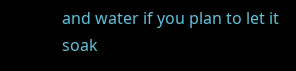and water if you plan to let it soak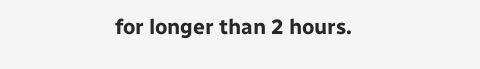for longer than 2 hours.